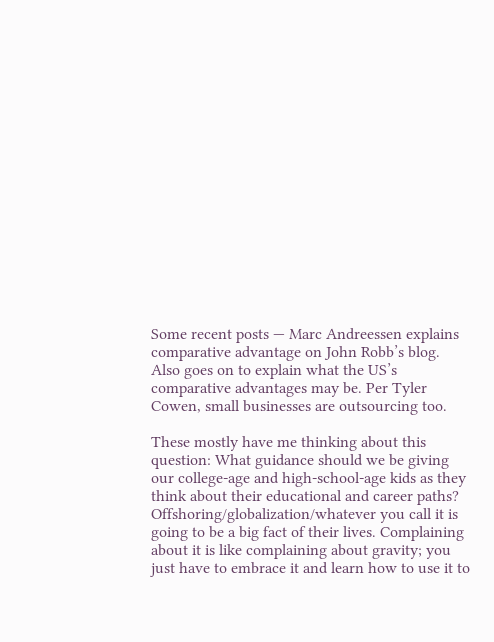Some recent posts — Marc Andreessen explains comparative advantage on John Robb’s blog. Also goes on to explain what the US’s comparative advantages may be. Per Tyler Cowen, small businesses are outsourcing too.

These mostly have me thinking about this question: What guidance should we be giving our college-age and high-school-age kids as they think about their educational and career paths? Offshoring/globalization/whatever you call it is going to be a big fact of their lives. Complaining about it is like complaining about gravity; you just have to embrace it and learn how to use it to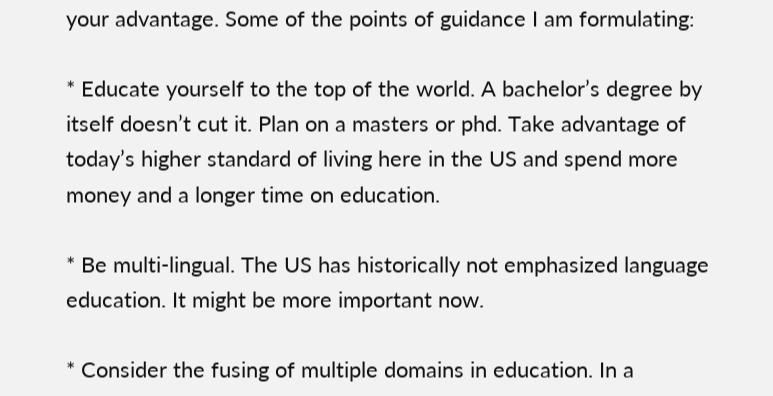your advantage. Some of the points of guidance I am formulating:

* Educate yourself to the top of the world. A bachelor’s degree by itself doesn’t cut it. Plan on a masters or phd. Take advantage of today’s higher standard of living here in the US and spend more money and a longer time on education.

* Be multi-lingual. The US has historically not emphasized language education. It might be more important now.

* Consider the fusing of multiple domains in education. In a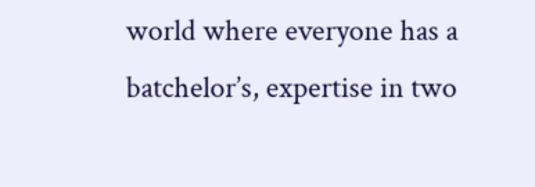world where everyone has a batchelor’s, expertise in two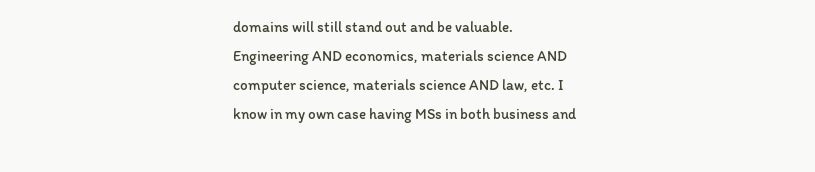domains will still stand out and be valuable. Engineering AND economics, materials science AND computer science, materials science AND law, etc. I know in my own case having MSs in both business and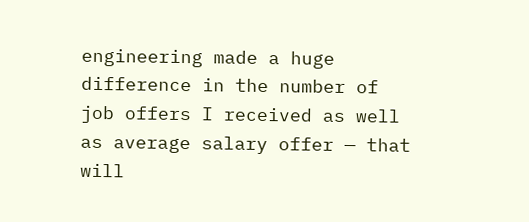engineering made a huge difference in the number of job offers I received as well as average salary offer — that will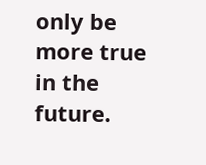only be more true in the future.